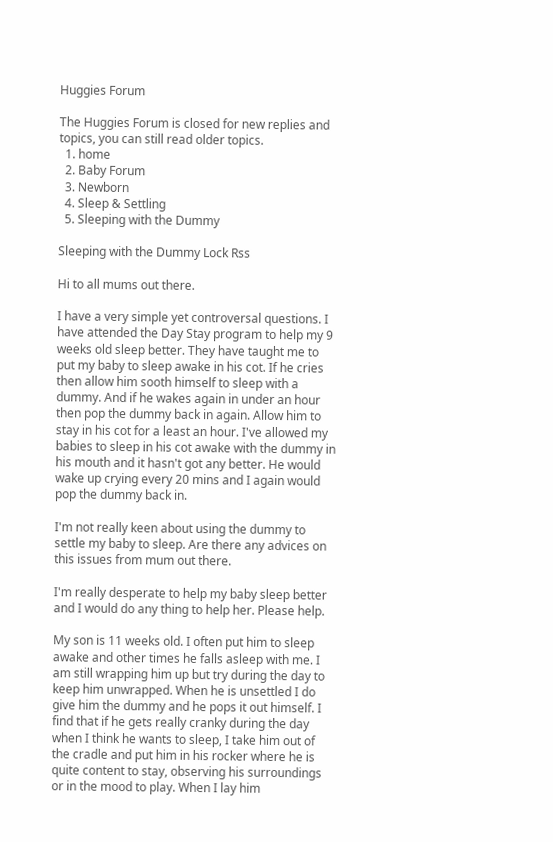Huggies Forum

The Huggies Forum is closed for new replies and topics, you can still read older topics.
  1. home
  2. Baby Forum
  3. Newborn
  4. Sleep & Settling
  5. Sleeping with the Dummy

Sleeping with the Dummy Lock Rss

Hi to all mums out there.

I have a very simple yet controversal questions. I have attended the Day Stay program to help my 9 weeks old sleep better. They have taught me to put my baby to sleep awake in his cot. If he cries then allow him sooth himself to sleep with a dummy. And if he wakes again in under an hour then pop the dummy back in again. Allow him to stay in his cot for a least an hour. I've allowed my babies to sleep in his cot awake with the dummy in his mouth and it hasn't got any better. He would wake up crying every 20 mins and I again would pop the dummy back in.

I'm not really keen about using the dummy to settle my baby to sleep. Are there any advices on this issues from mum out there.

I'm really desperate to help my baby sleep better and I would do any thing to help her. Please help.

My son is 11 weeks old. I often put him to sleep awake and other times he falls asleep with me. I am still wrapping him up but try during the day to keep him unwrapped. When he is unsettled I do give him the dummy and he pops it out himself. I find that if he gets really cranky during the day when I think he wants to sleep, I take him out of the cradle and put him in his rocker where he is quite content to stay, observing his surroundings or in the mood to play. When I lay him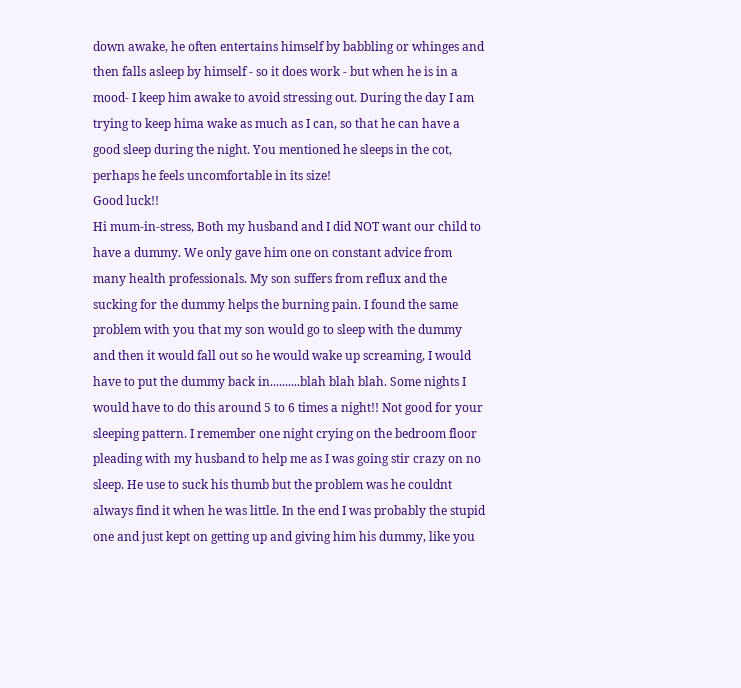down awake, he often entertains himself by babbling or whinges and then falls asleep by himself - so it does work - but when he is in a mood- I keep him awake to avoid stressing out. During the day I am trying to keep hima wake as much as I can, so that he can have a good sleep during the night. You mentioned he sleeps in the cot, perhaps he feels uncomfortable in its size!
Good luck!!
Hi mum-in-stress, Both my husband and I did NOT want our child to have a dummy. We only gave him one on constant advice from many health professionals. My son suffers from reflux and the sucking for the dummy helps the burning pain. I found the same problem with you that my son would go to sleep with the dummy and then it would fall out so he would wake up screaming, I would have to put the dummy back in..........blah blah blah. Some nights I would have to do this around 5 to 6 times a night!! Not good for your sleeping pattern. I remember one night crying on the bedroom floor pleading with my husband to help me as I was going stir crazy on no sleep. He use to suck his thumb but the problem was he couldnt always find it when he was little. In the end I was probably the stupid one and just kept on getting up and giving him his dummy, like you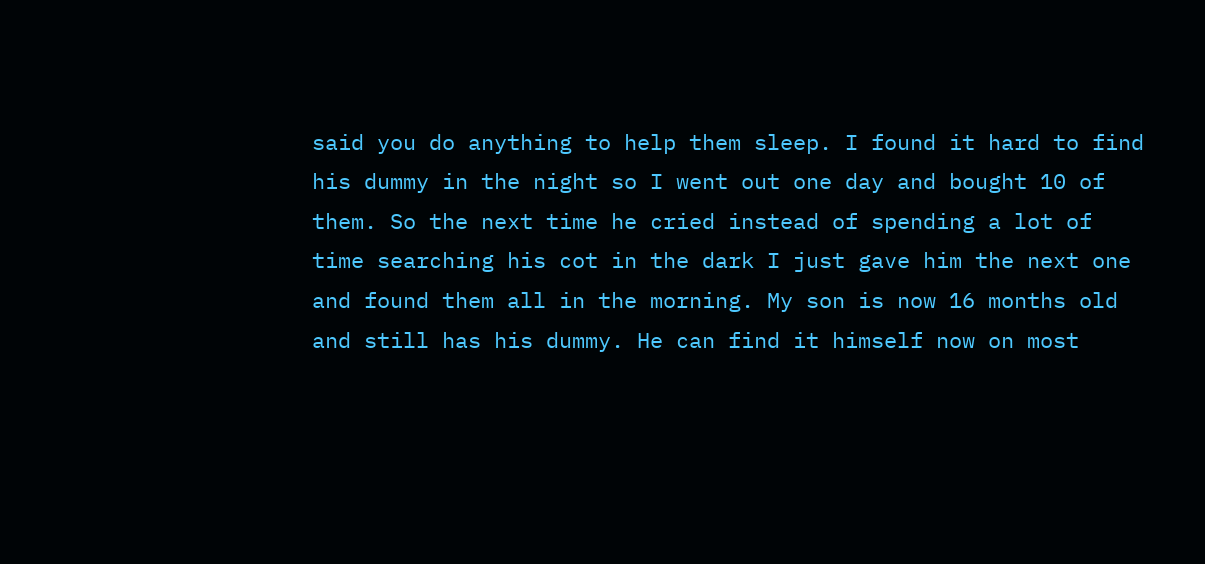said you do anything to help them sleep. I found it hard to find his dummy in the night so I went out one day and bought 10 of them. So the next time he cried instead of spending a lot of time searching his cot in the dark I just gave him the next one and found them all in the morning. My son is now 16 months old and still has his dummy. He can find it himself now on most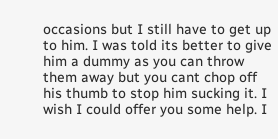occasions but I still have to get up to him. I was told its better to give him a dummy as you can throw them away but you cant chop off his thumb to stop him sucking it. I wish I could offer you some help. I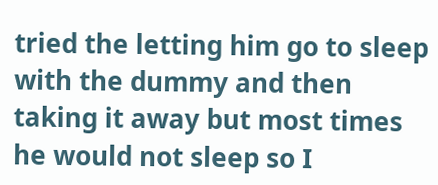tried the letting him go to sleep with the dummy and then taking it away but most times he would not sleep so I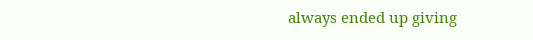always ended up giving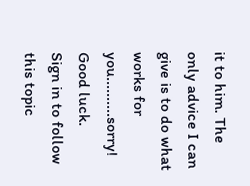it to him. The only advice I can give is to do what works for you..........sorry! Good luck.
Sign in to follow this topic